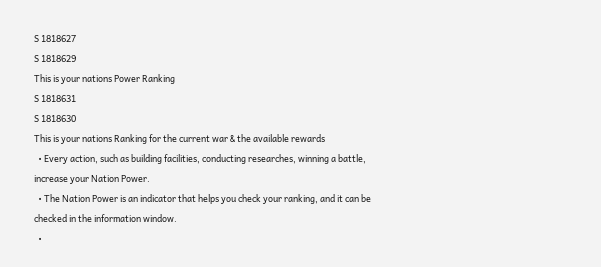S 1818627
S 1818629
This is your nations Power Ranking
S 1818631
S 1818630
This is your nations Ranking for the current war & the available rewards
  • Every action, such as building facilities, conducting researches, winning a battle, increase your Nation Power.
  • The Nation Power is an indicator that helps you check your ranking, and it can be checked in the information window.
  •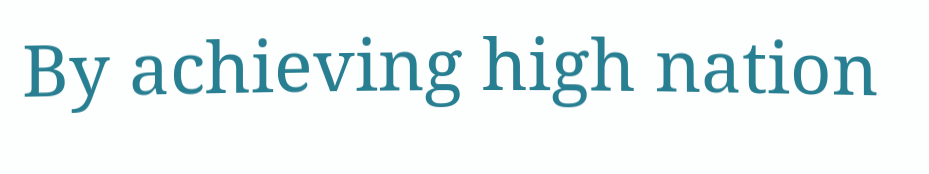By achieving high nation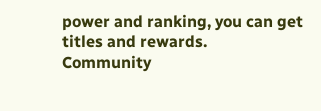power and ranking, you can get titles and rewards.
Community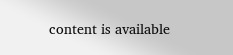content is available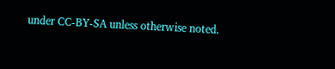under CC-BY-SA unless otherwise noted.